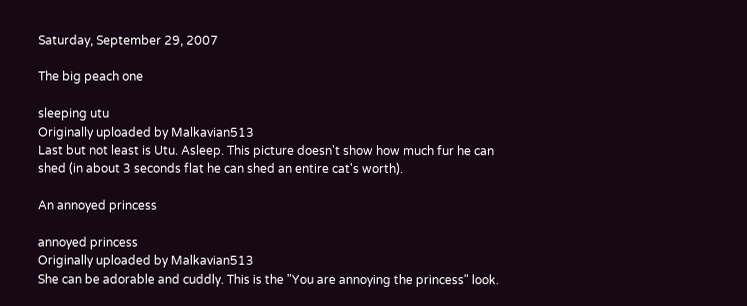Saturday, September 29, 2007

The big peach one

sleeping utu
Originally uploaded by Malkavian513
Last but not least is Utu. Asleep. This picture doesn't show how much fur he can shed (in about 3 seconds flat he can shed an entire cat's worth).

An annoyed princess

annoyed princess
Originally uploaded by Malkavian513
She can be adorable and cuddly. This is the "You are annoying the princess" look.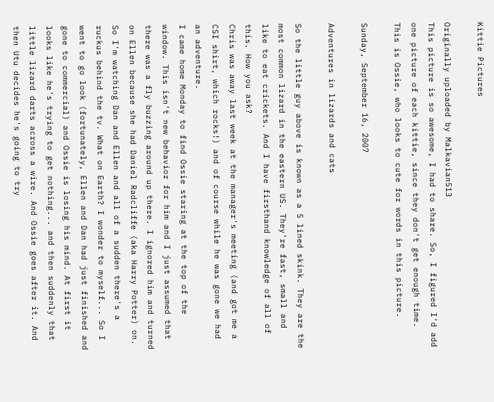Kittie Pictures

Originally uploaded by Malkavian513
This picture is so awesome, I had to share. So, I figured I'd add one picture of each kittie, since they don't get enough time. This is Ossie, who looks to cute for words in this picture.

Sunday, September 16, 2007

Adventures in lizards and cats

So the little guy above is known as a 5 lined skink. They are the most common lizard in the eastern US. They're fast, small and like to eat crickets. And I have firsthand knowledge of all of this. How you ask?
Chris was away last week at the manager's meeting (and got me a CSI shirt, which rocks!) and of course while he was gone we had an adventure.
I came home Monday to find Ossie staring at the top of the window. This isn't new behavior for him and I just assumed that there was a fly buzzing around up there. I ignored him and turned on Ellen because she had Daniel Radcliffe (aka Harry Potter) on. So I'm watching Dan and Ellen and all of a sudden there's a ruckus behind the tv. What on Earth? I wonder to myself... So I went to go look (fortunately, Ellen and Dan had just finished and gone to commercial) and Ossie is losing his mind. At first it looks like he's trying to get nothing... and then suddenly that little lizard darts across a wire. And Ossie goes after it. And then Utu decides he's going to try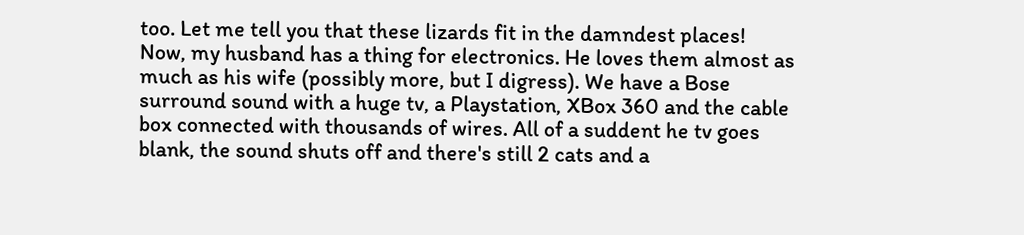too. Let me tell you that these lizards fit in the damndest places!
Now, my husband has a thing for electronics. He loves them almost as much as his wife (possibly more, but I digress). We have a Bose surround sound with a huge tv, a Playstation, XBox 360 and the cable box connected with thousands of wires. All of a suddent he tv goes blank, the sound shuts off and there's still 2 cats and a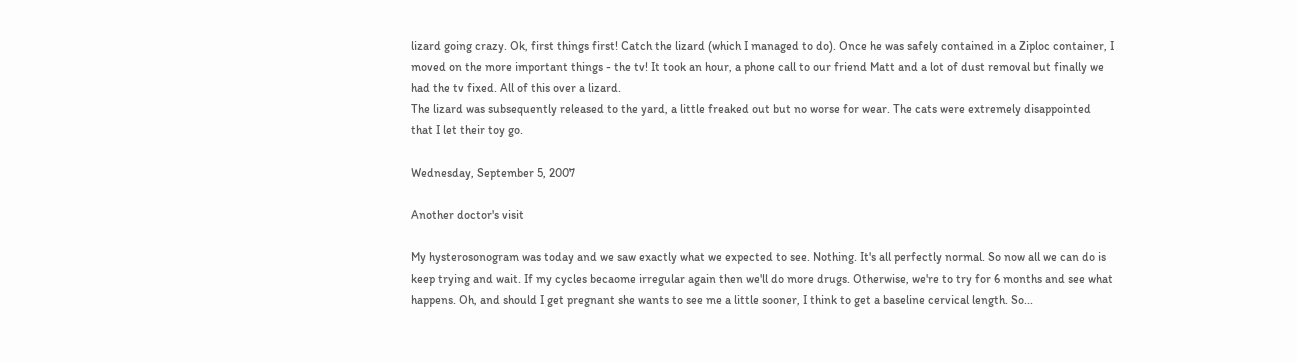lizard going crazy. Ok, first things first! Catch the lizard (which I managed to do). Once he was safely contained in a Ziploc container, I moved on the more important things - the tv! It took an hour, a phone call to our friend Matt and a lot of dust removal but finally we had the tv fixed. All of this over a lizard.
The lizard was subsequently released to the yard, a little freaked out but no worse for wear. The cats were extremely disappointed that I let their toy go.

Wednesday, September 5, 2007

Another doctor's visit

My hysterosonogram was today and we saw exactly what we expected to see. Nothing. It's all perfectly normal. So now all we can do is keep trying and wait. If my cycles becaome irregular again then we'll do more drugs. Otherwise, we're to try for 6 months and see what happens. Oh, and should I get pregnant she wants to see me a little sooner, I think to get a baseline cervical length. So...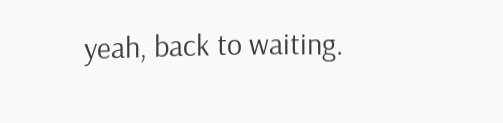yeah, back to waiting.